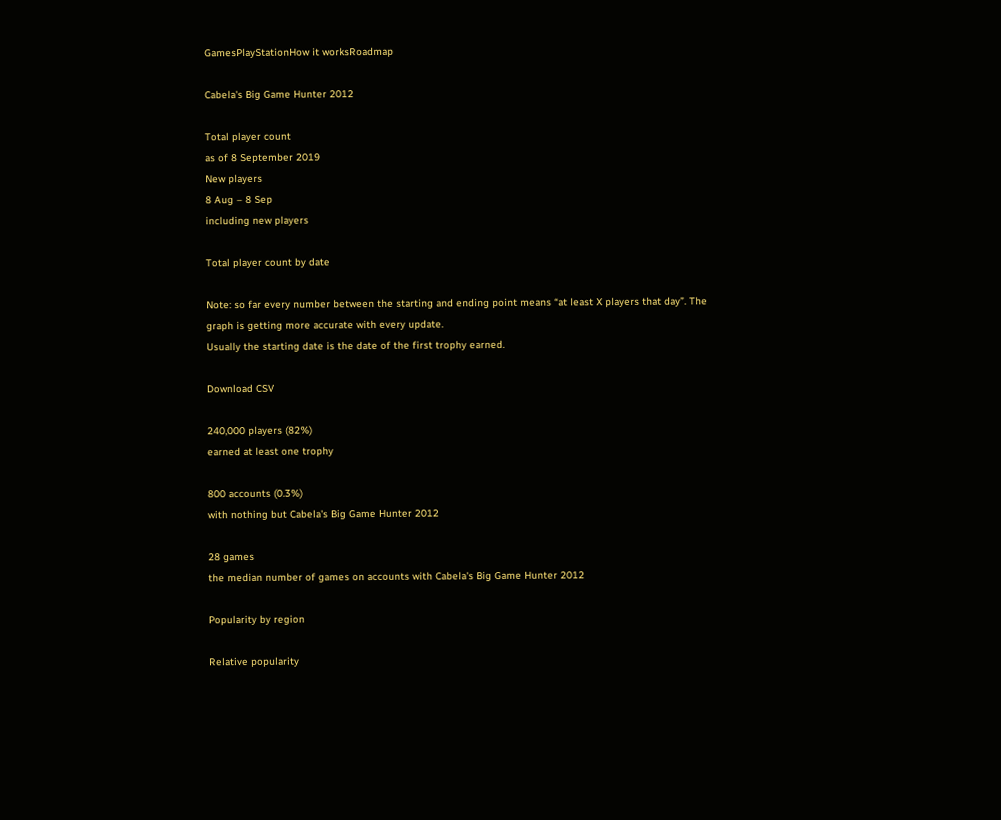GamesPlayStationHow it worksRoadmap

Cabela's Big Game Hunter 2012

Total player count
as of 8 September 2019
New players
8 Aug – 8 Sep
including new players

Total player count by date

Note: so far every number between the starting and ending point means “at least X players that day”. The graph is getting more accurate with every update.
Usually the starting date is the date of the first trophy earned.

Download CSV

240,000 players (82%)
earned at least one trophy

800 accounts (0.3%)
with nothing but Cabela's Big Game Hunter 2012

28 games
the median number of games on accounts with Cabela's Big Game Hunter 2012

Popularity by region

Relative popularity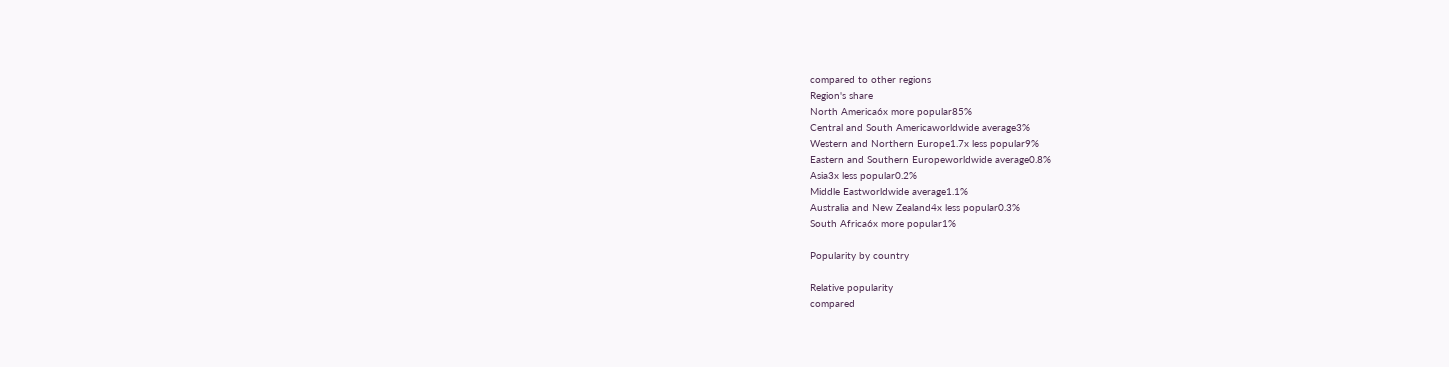compared to other regions
Region's share
North America6x more popular85%
Central and South Americaworldwide average3%
Western and Northern Europe1.7x less popular9%
Eastern and Southern Europeworldwide average0.8%
Asia3x less popular0.2%
Middle Eastworldwide average1.1%
Australia and New Zealand4x less popular0.3%
South Africa6x more popular1%

Popularity by country

Relative popularity
compared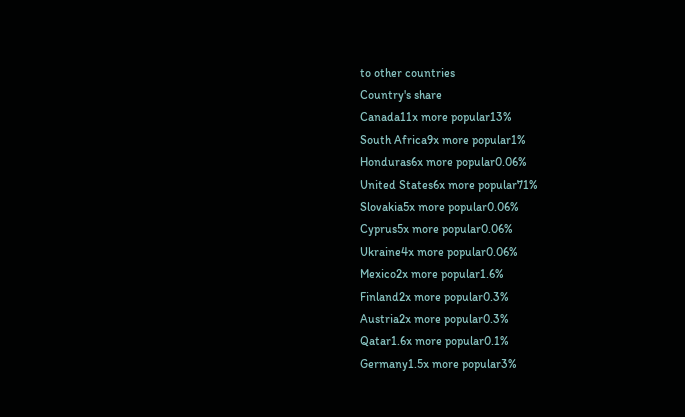to other countries
Country's share
Canada11x more popular13%
South Africa9x more popular1%
Honduras6x more popular0.06%
United States6x more popular71%
Slovakia5x more popular0.06%
Cyprus5x more popular0.06%
Ukraine4x more popular0.06%
Mexico2x more popular1.6%
Finland2x more popular0.3%
Austria2x more popular0.3%
Qatar1.6x more popular0.1%
Germany1.5x more popular3%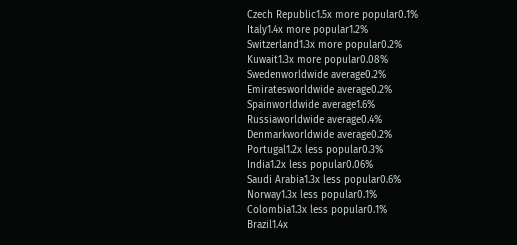Czech Republic1.5x more popular0.1%
Italy1.4x more popular1.2%
Switzerland1.3x more popular0.2%
Kuwait1.3x more popular0.08%
Swedenworldwide average0.2%
Emiratesworldwide average0.2%
Spainworldwide average1.6%
Russiaworldwide average0.4%
Denmarkworldwide average0.2%
Portugal1.2x less popular0.3%
India1.2x less popular0.06%
Saudi Arabia1.3x less popular0.6%
Norway1.3x less popular0.1%
Colombia1.3x less popular0.1%
Brazil1.4x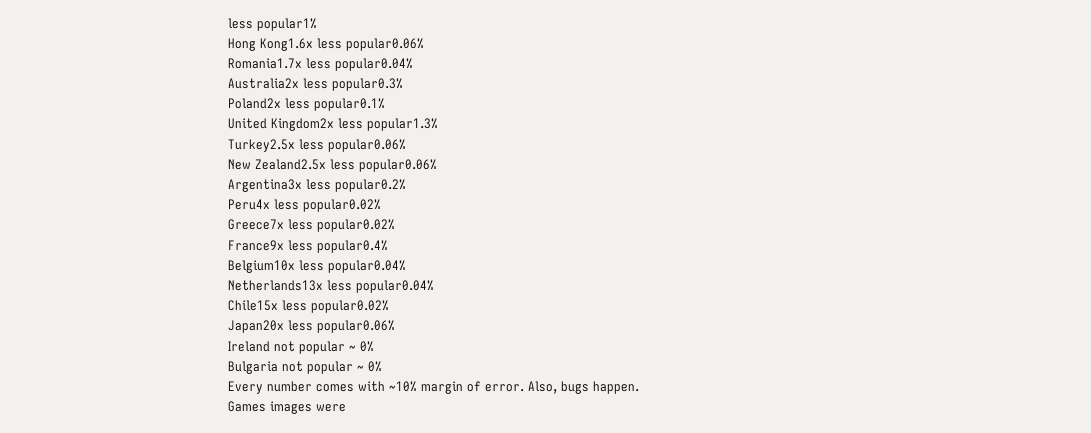less popular1%
Hong Kong1.6x less popular0.06%
Romania1.7x less popular0.04%
Australia2x less popular0.3%
Poland2x less popular0.1%
United Kingdom2x less popular1.3%
Turkey2.5x less popular0.06%
New Zealand2.5x less popular0.06%
Argentina3x less popular0.2%
Peru4x less popular0.02%
Greece7x less popular0.02%
France9x less popular0.4%
Belgium10x less popular0.04%
Netherlands13x less popular0.04%
Chile15x less popular0.02%
Japan20x less popular0.06%
Ireland not popular ~ 0%
Bulgaria not popular ~ 0%
Every number comes with ~10% margin of error. Also, bugs happen.
Games images were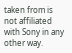taken from is not affiliated with Sony in any other way.